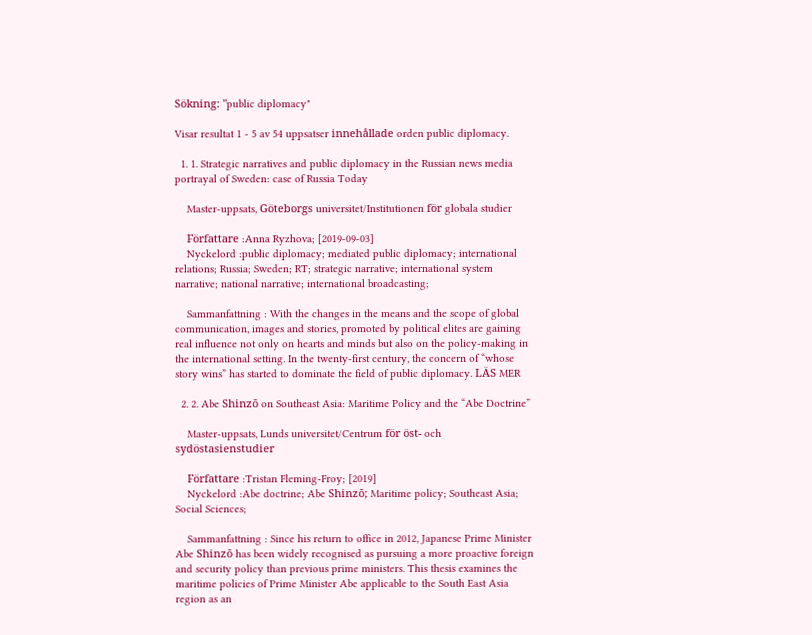Sökning: "public diplomacy"

Visar resultat 1 - 5 av 54 uppsatser innehållade orden public diplomacy.

  1. 1. Strategic narratives and public diplomacy in the Russian news media portrayal of Sweden: case of Russia Today

    Master-uppsats, Göteborgs universitet/Institutionen för globala studier

    Författare :Anna Ryzhova; [2019-09-03]
    Nyckelord :public diplomacy; mediated public diplomacy; international relations; Russia; Sweden; RT; strategic narrative; international system narrative; national narrative; international broadcasting;

    Sammanfattning : With the changes in the means and the scope of global communication, images and stories, promoted by political elites are gaining real influence not only on hearts and minds but also on the policy-making in the international setting. In the twenty-first century, the concern of “whose story wins” has started to dominate the field of public diplomacy. LÄS MER

  2. 2. Abe Shinzō on Southeast Asia: Maritime Policy and the “Abe Doctrine”

    Master-uppsats, Lunds universitet/Centrum för öst- och sydöstasienstudier

    Författare :Tristan Fleming-Froy; [2019]
    Nyckelord :Abe doctrine; Abe Shinzō; Maritime policy; Southeast Asia; Social Sciences;

    Sammanfattning : Since his return to office in 2012, Japanese Prime Minister Abe Shinzō has been widely recognised as pursuing a more proactive foreign and security policy than previous prime ministers. This thesis examines the maritime policies of Prime Minister Abe applicable to the South East Asia region as an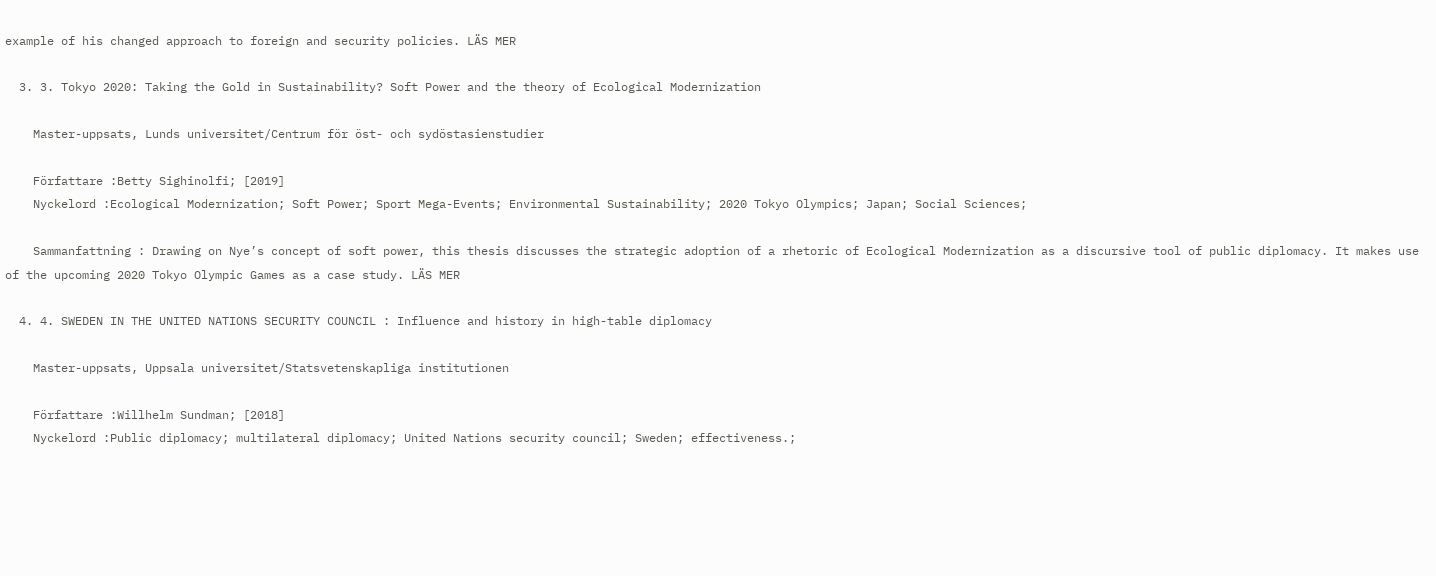example of his changed approach to foreign and security policies. LÄS MER

  3. 3. Tokyo 2020: Taking the Gold in Sustainability? Soft Power and the theory of Ecological Modernization

    Master-uppsats, Lunds universitet/Centrum för öst- och sydöstasienstudier

    Författare :Betty Sighinolfi; [2019]
    Nyckelord :Ecological Modernization; Soft Power; Sport Mega-Events; Environmental Sustainability; 2020 Tokyo Olympics; Japan; Social Sciences;

    Sammanfattning : Drawing on Nye’s concept of soft power, this thesis discusses the strategic adoption of a rhetoric of Ecological Modernization as a discursive tool of public diplomacy. It makes use of the upcoming 2020 Tokyo Olympic Games as a case study. LÄS MER

  4. 4. SWEDEN IN THE UNITED NATIONS SECURITY COUNCIL : Influence and history in high-table diplomacy

    Master-uppsats, Uppsala universitet/Statsvetenskapliga institutionen

    Författare :Willhelm Sundman; [2018]
    Nyckelord :Public diplomacy; multilateral diplomacy; United Nations security council; Sweden; effectiveness.;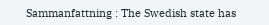Sammanfattning : The Swedish state has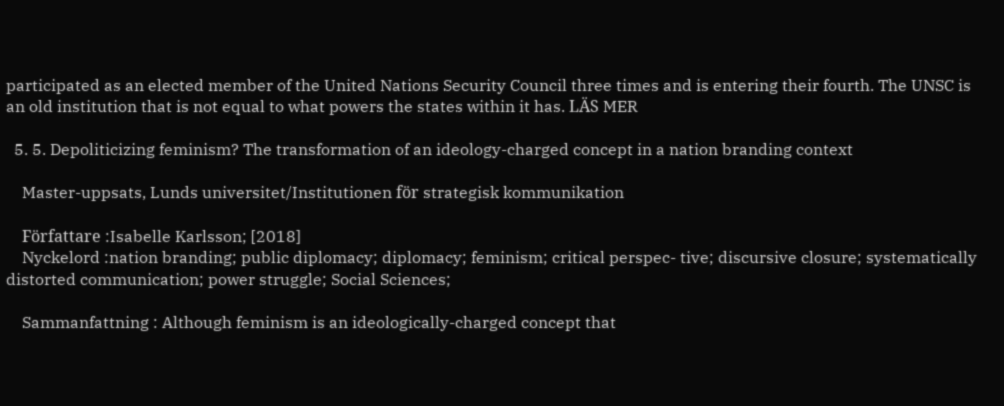participated as an elected member of the United Nations Security Council three times and is entering their fourth. The UNSC is an old institution that is not equal to what powers the states within it has. LÄS MER

  5. 5. Depoliticizing feminism? The transformation of an ideology-charged concept in a nation branding context

    Master-uppsats, Lunds universitet/Institutionen för strategisk kommunikation

    Författare :Isabelle Karlsson; [2018]
    Nyckelord :nation branding; public diplomacy; diplomacy; feminism; critical perspec- tive; discursive closure; systematically distorted communication; power struggle; Social Sciences;

    Sammanfattning : Although feminism is an ideologically-charged concept that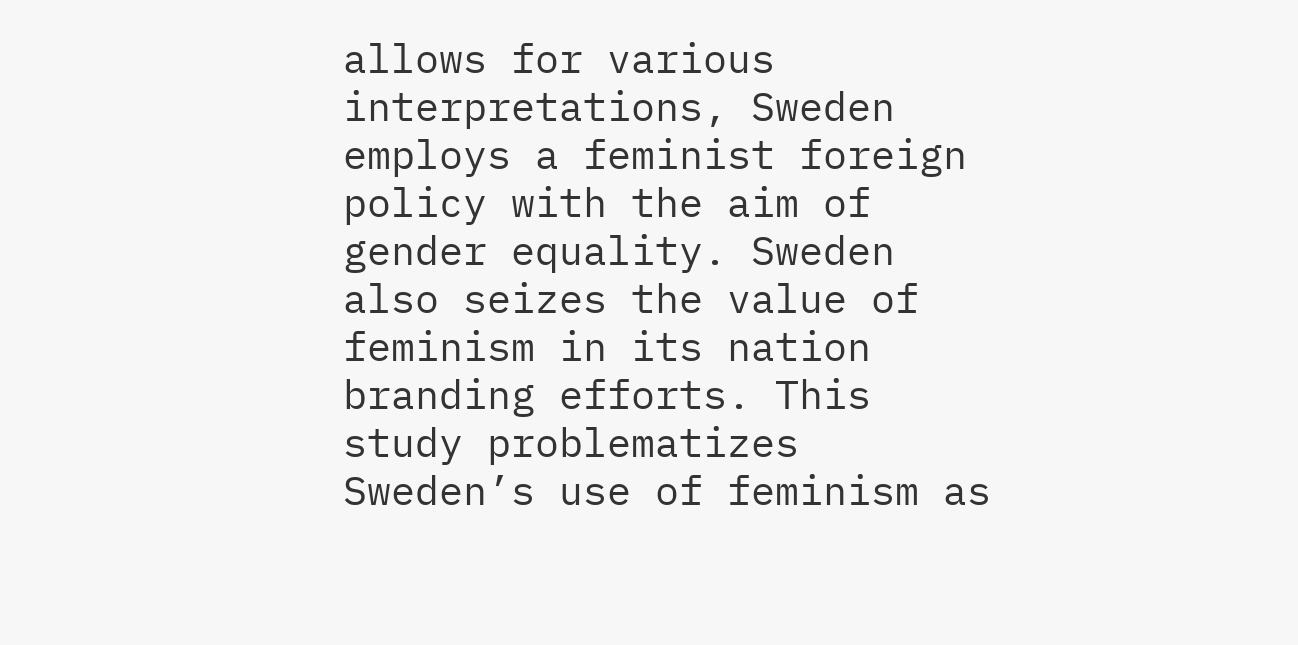allows for various interpretations, Sweden employs a feminist foreign policy with the aim of gender equality. Sweden also seizes the value of feminism in its nation branding efforts. This study problematizes Sweden’s use of feminism as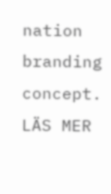nation branding concept. LÄS MER